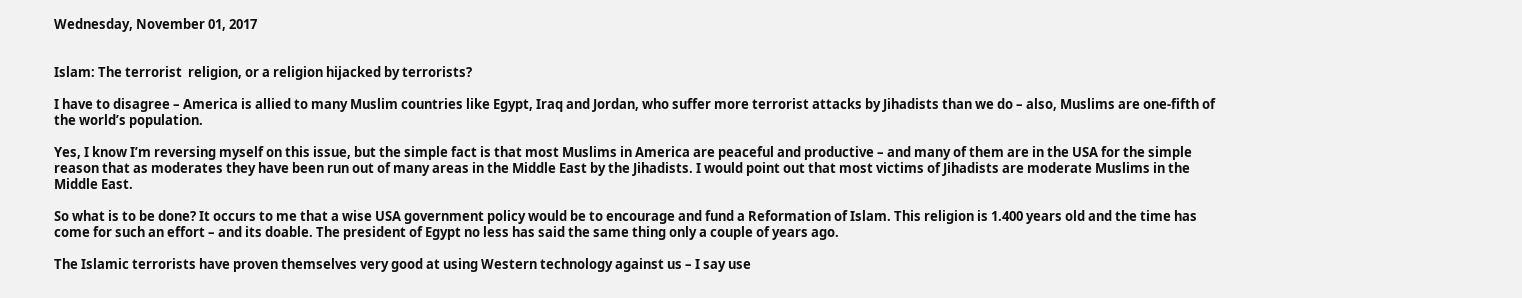Wednesday, November 01, 2017


Islam: The terrorist  religion, or a religion hijacked by terrorists?

I have to disagree – America is allied to many Muslim countries like Egypt, Iraq and Jordan, who suffer more terrorist attacks by Jihadists than we do – also, Muslims are one-fifth of the world’s population.

Yes, I know I’m reversing myself on this issue, but the simple fact is that most Muslims in America are peaceful and productive – and many of them are in the USA for the simple reason that as moderates they have been run out of many areas in the Middle East by the Jihadists. I would point out that most victims of Jihadists are moderate Muslims in the Middle East.

So what is to be done? It occurs to me that a wise USA government policy would be to encourage and fund a Reformation of Islam. This religion is 1.400 years old and the time has come for such an effort – and its doable. The president of Egypt no less has said the same thing only a couple of years ago.

The Islamic terrorists have proven themselves very good at using Western technology against us – I say use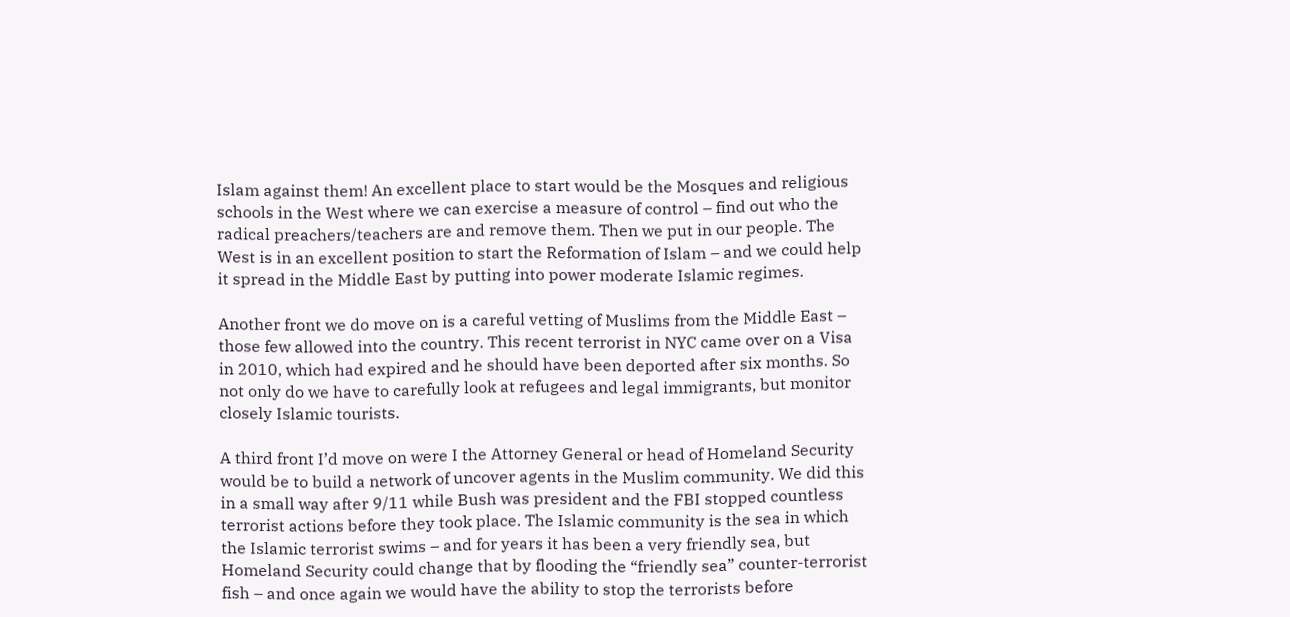Islam against them! An excellent place to start would be the Mosques and religious schools in the West where we can exercise a measure of control – find out who the radical preachers/teachers are and remove them. Then we put in our people. The West is in an excellent position to start the Reformation of Islam – and we could help it spread in the Middle East by putting into power moderate Islamic regimes.

Another front we do move on is a careful vetting of Muslims from the Middle East – those few allowed into the country. This recent terrorist in NYC came over on a Visa in 2010, which had expired and he should have been deported after six months. So not only do we have to carefully look at refugees and legal immigrants, but monitor closely Islamic tourists.

A third front I’d move on were I the Attorney General or head of Homeland Security would be to build a network of uncover agents in the Muslim community. We did this in a small way after 9/11 while Bush was president and the FBI stopped countless terrorist actions before they took place. The Islamic community is the sea in which the Islamic terrorist swims – and for years it has been a very friendly sea, but Homeland Security could change that by flooding the “friendly sea” counter-terrorist fish – and once again we would have the ability to stop the terrorists before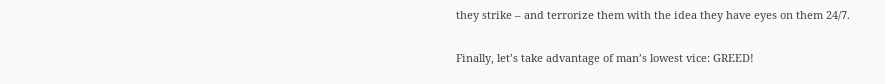they strike – and terrorize them with the idea they have eyes on them 24/7.

Finally, let’s take advantage of man’s lowest vice: GREED!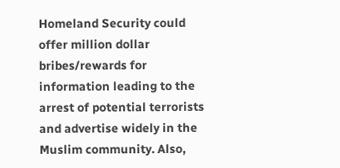Homeland Security could offer million dollar bribes/rewards for information leading to the arrest of potential terrorists and advertise widely in the Muslim community. Also,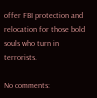offer FBI protection and relocation for those bold souls who turn in terrorists.

No comments: